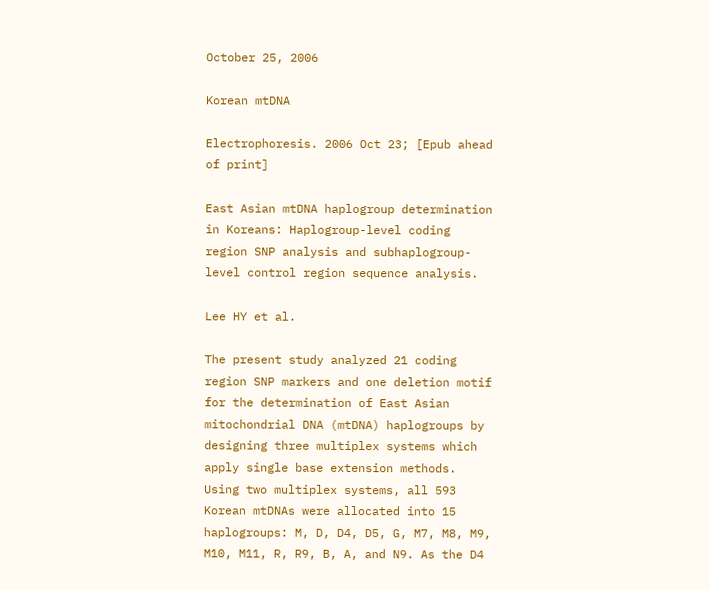October 25, 2006

Korean mtDNA

Electrophoresis. 2006 Oct 23; [Epub ahead of print]

East Asian mtDNA haplogroup determination in Koreans: Haplogroup-level coding region SNP analysis and subhaplogroup-level control region sequence analysis.

Lee HY et al.

The present study analyzed 21 coding region SNP markers and one deletion motif for the determination of East Asian mitochondrial DNA (mtDNA) haplogroups by designing three multiplex systems which apply single base extension methods. Using two multiplex systems, all 593 Korean mtDNAs were allocated into 15 haplogroups: M, D, D4, D5, G, M7, M8, M9, M10, M11, R, R9, B, A, and N9. As the D4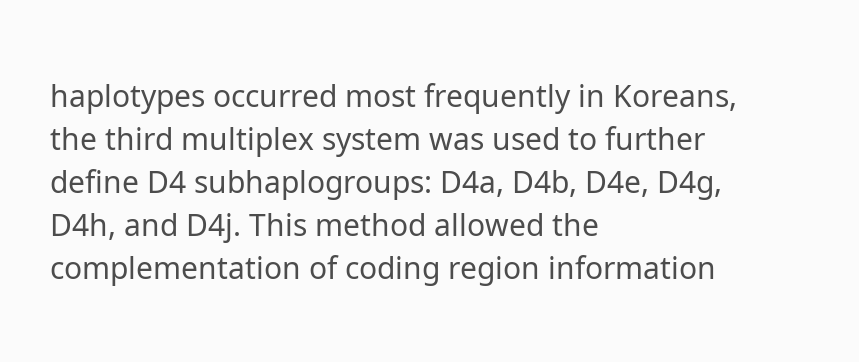haplotypes occurred most frequently in Koreans, the third multiplex system was used to further define D4 subhaplogroups: D4a, D4b, D4e, D4g, D4h, and D4j. This method allowed the complementation of coding region information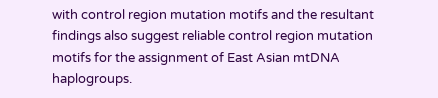with control region mutation motifs and the resultant findings also suggest reliable control region mutation motifs for the assignment of East Asian mtDNA haplogroups.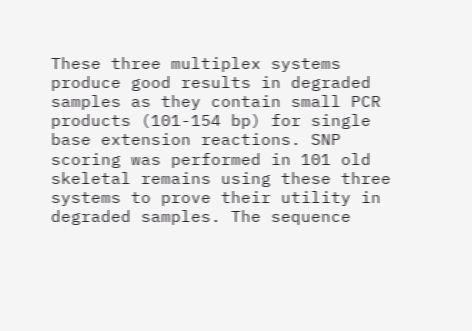These three multiplex systems produce good results in degraded samples as they contain small PCR products (101-154 bp) for single base extension reactions. SNP scoring was performed in 101 old skeletal remains using these three systems to prove their utility in degraded samples. The sequence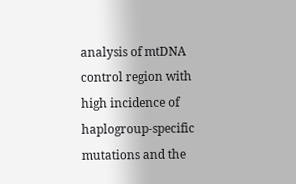analysis of mtDNA control region with high incidence of haplogroup-specific mutations and the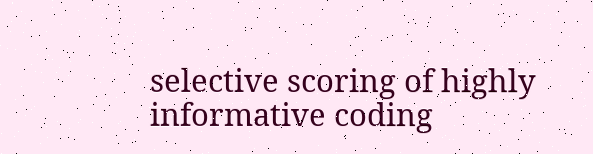selective scoring of highly informative coding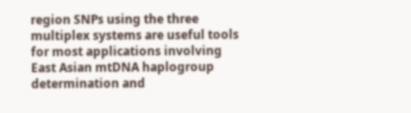region SNPs using the three multiplex systems are useful tools for most applications involving East Asian mtDNA haplogroup determination and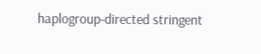haplogroup-directed stringent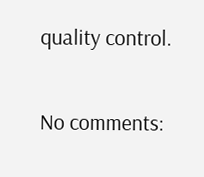quality control.


No comments: